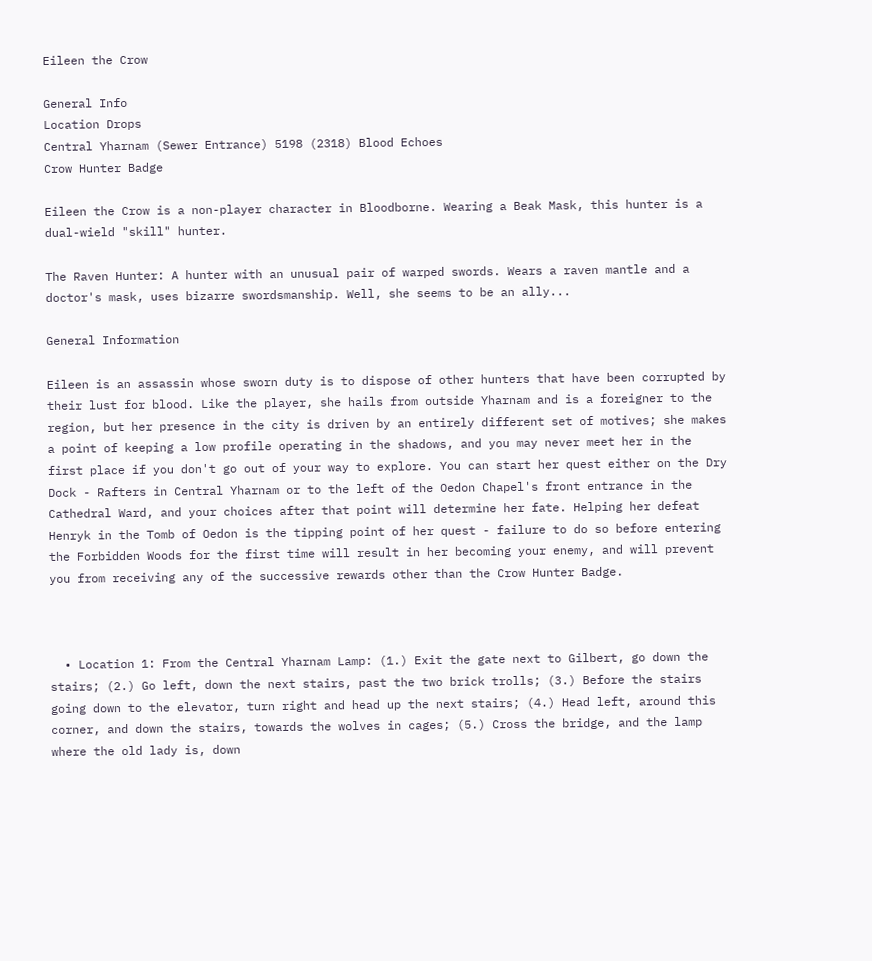Eileen the Crow

General Info
Location Drops
Central Yharnam (Sewer Entrance) 5198 (2318) Blood Echoes
Crow Hunter Badge

Eileen the Crow is a non-player character in Bloodborne. Wearing a Beak Mask, this hunter is a dual-wield "skill" hunter.

The Raven Hunter: A hunter with an unusual pair of warped swords. Wears a raven mantle and a doctor's mask, uses bizarre swordsmanship. Well, she seems to be an ally...

General Information

Eileen is an assassin whose sworn duty is to dispose of other hunters that have been corrupted by their lust for blood. Like the player, she hails from outside Yharnam and is a foreigner to the region, but her presence in the city is driven by an entirely different set of motives; she makes a point of keeping a low profile operating in the shadows, and you may never meet her in the first place if you don't go out of your way to explore. You can start her quest either on the Dry Dock - Rafters in Central Yharnam or to the left of the Oedon Chapel's front entrance in the Cathedral Ward, and your choices after that point will determine her fate. Helping her defeat Henryk in the Tomb of Oedon is the tipping point of her quest - failure to do so before entering the Forbidden Woods for the first time will result in her becoming your enemy, and will prevent you from receiving any of the successive rewards other than the Crow Hunter Badge.



  • Location 1: From the Central Yharnam Lamp: (1.) Exit the gate next to Gilbert, go down the stairs; (2.) Go left, down the next stairs, past the two brick trolls; (3.) Before the stairs going down to the elevator, turn right and head up the next stairs; (4.) Head left, around this corner, and down the stairs, towards the wolves in cages; (5.) Cross the bridge, and the lamp where the old lady is, down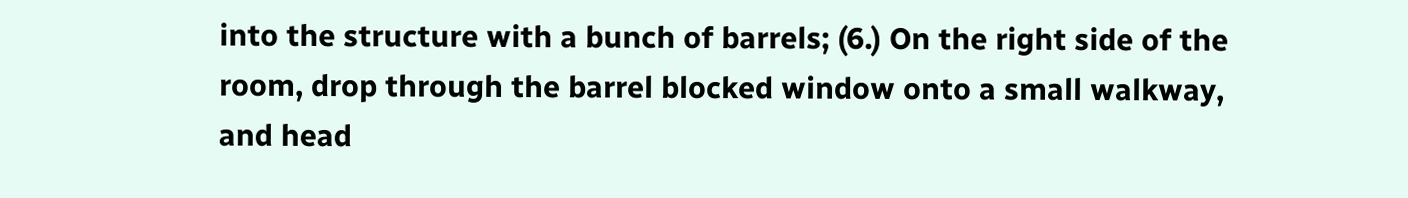into the structure with a bunch of barrels; (6.) On the right side of the room, drop through the barrel blocked window onto a small walkway, and head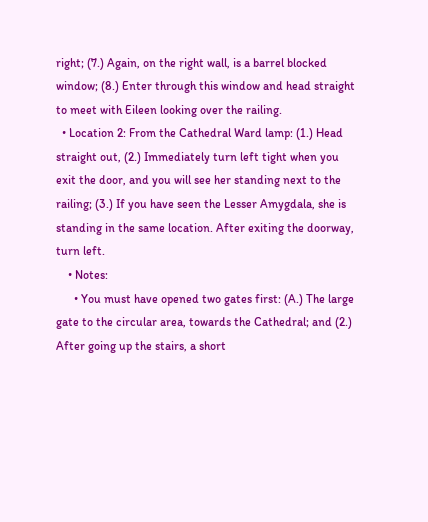right; (7.) Again, on the right wall, is a barrel blocked window; (8.) Enter through this window and head straight to meet with Eileen looking over the railing.
  • Location 2: From the Cathedral Ward lamp: (1.) Head straight out, (2.) Immediately turn left tight when you exit the door, and you will see her standing next to the railing; (3.) If you have seen the Lesser Amygdala, she is standing in the same location. After exiting the doorway, turn left.
    • Notes:
      • You must have opened two gates first: (A.) The large gate to the circular area, towards the Cathedral; and (2.) After going up the stairs, a short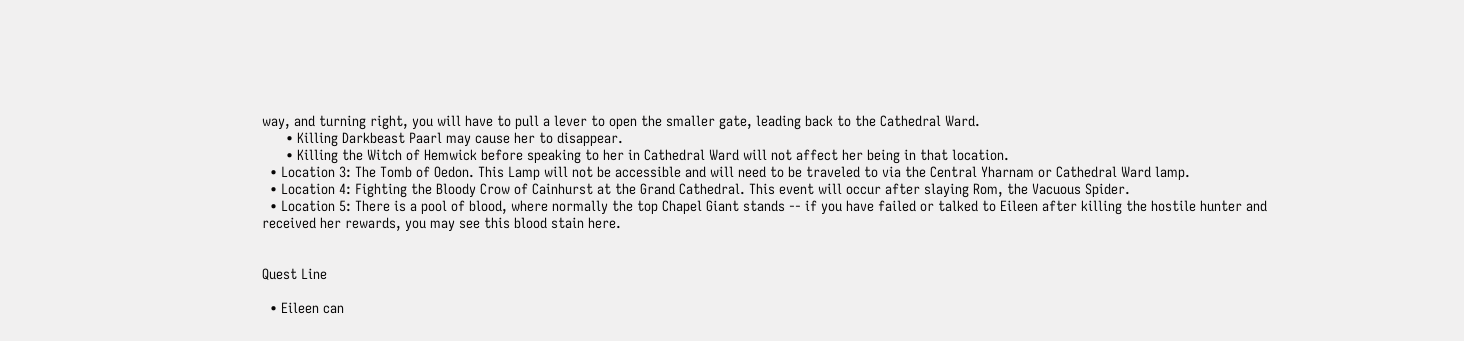way, and turning right, you will have to pull a lever to open the smaller gate, leading back to the Cathedral Ward.
      • Killing Darkbeast Paarl may cause her to disappear.
      • Killing the Witch of Hemwick before speaking to her in Cathedral Ward will not affect her being in that location.
  • Location 3: The Tomb of Oedon. This Lamp will not be accessible and will need to be traveled to via the Central Yharnam or Cathedral Ward lamp.
  • Location 4: Fighting the Bloody Crow of Cainhurst at the Grand Cathedral. This event will occur after slaying Rom, the Vacuous Spider.
  • Location 5: There is a pool of blood, where normally the top Chapel Giant stands -- if you have failed or talked to Eileen after killing the hostile hunter and received her rewards, you may see this blood stain here.


Quest Line

  • Eileen can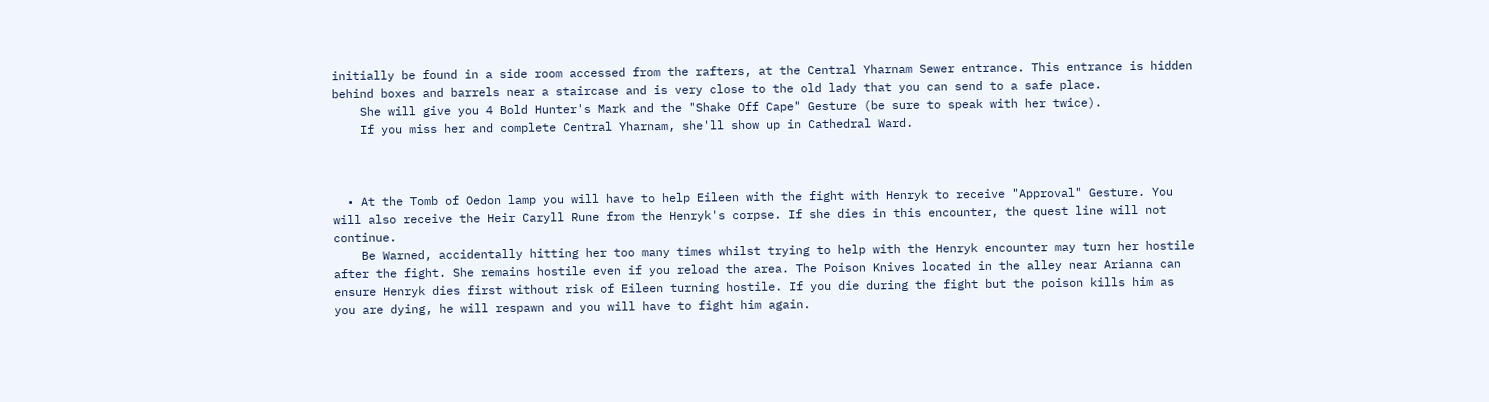initially be found in a side room accessed from the rafters, at the Central Yharnam Sewer entrance. This entrance is hidden behind boxes and barrels near a staircase and is very close to the old lady that you can send to a safe place.
    She will give you 4 Bold Hunter's Mark and the "Shake Off Cape" Gesture (be sure to speak with her twice).
    If you miss her and complete Central Yharnam, she'll show up in Cathedral Ward.



  • At the Tomb of Oedon lamp you will have to help Eileen with the fight with Henryk to receive "Approval" Gesture. You will also receive the Heir Caryll Rune from the Henryk's corpse. If she dies in this encounter, the quest line will not continue.
    Be Warned, accidentally hitting her too many times whilst trying to help with the Henryk encounter may turn her hostile after the fight. She remains hostile even if you reload the area. The Poison Knives located in the alley near Arianna can ensure Henryk dies first without risk of Eileen turning hostile. If you die during the fight but the poison kills him as you are dying, he will respawn and you will have to fight him again.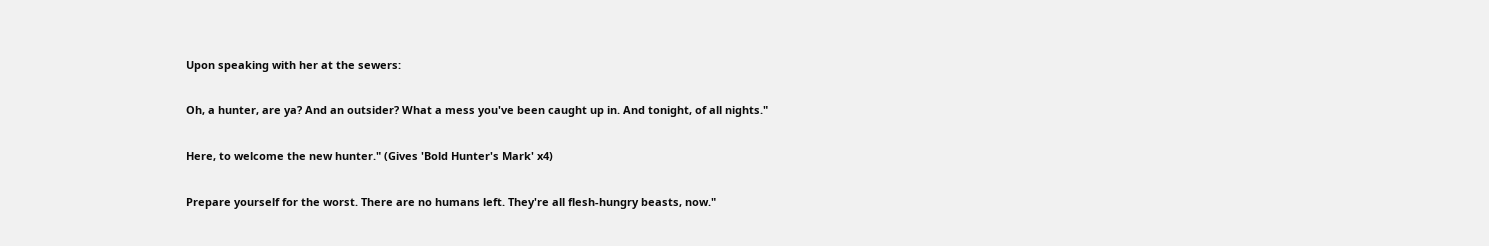Upon speaking with her at the sewers:

Oh, a hunter, are ya? And an outsider? What a mess you've been caught up in. And tonight, of all nights."

Here, to welcome the new hunter." (Gives 'Bold Hunter's Mark' x4)

Prepare yourself for the worst. There are no humans left. They're all flesh-hungry beasts, now."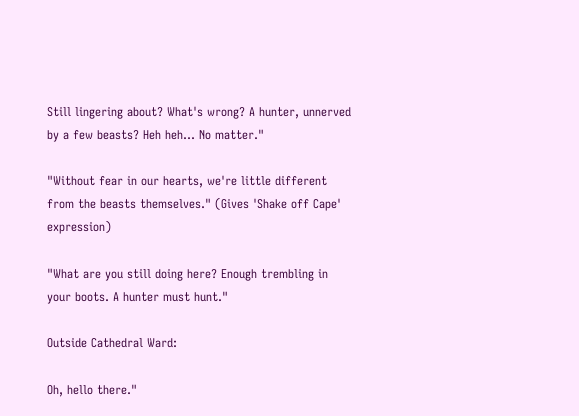Still lingering about? What's wrong? A hunter, unnerved by a few beasts? Heh heh... No matter."

"Without fear in our hearts, we're little different from the beasts themselves." (Gives 'Shake off Cape' expression)

"What are you still doing here? Enough trembling in your boots. A hunter must hunt."

Outside Cathedral Ward:

Oh, hello there."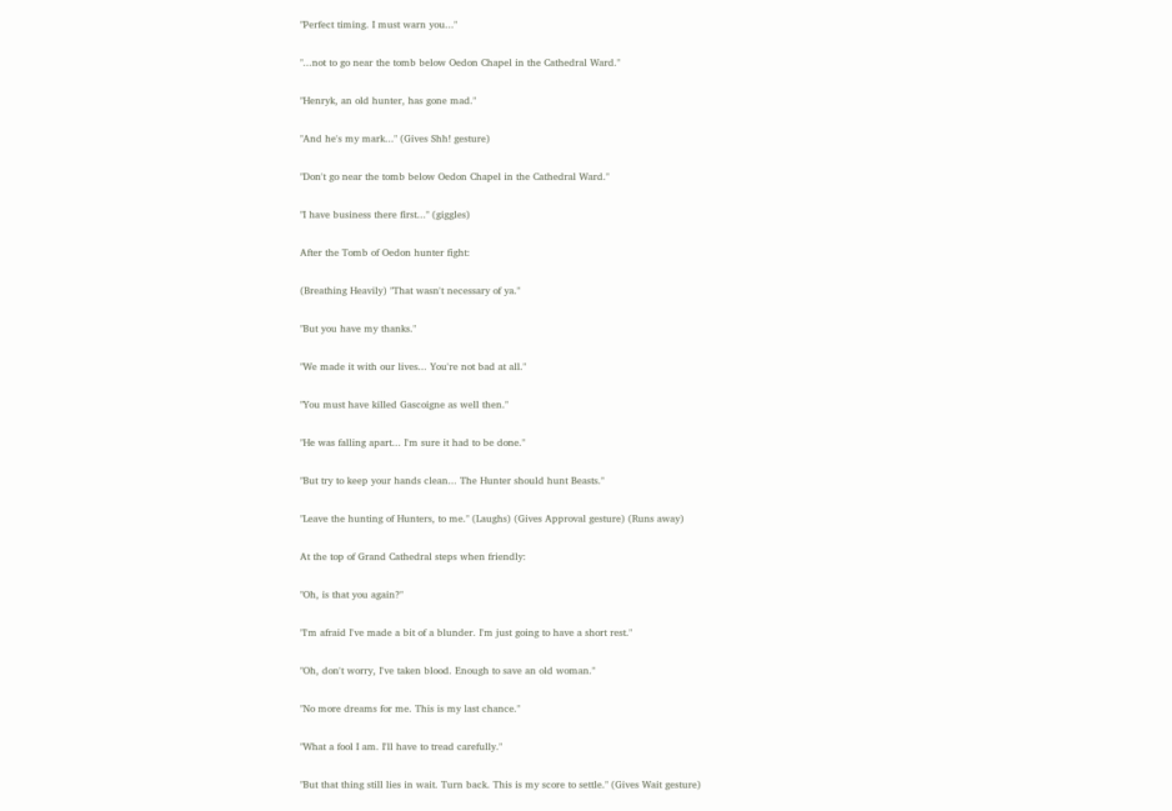"Perfect timing. I must warn you..."

"...not to go near the tomb below Oedon Chapel in the Cathedral Ward."

"Henryk, an old hunter, has gone mad."

"And he's my mark..." (Gives Shh! gesture)

"Don't go near the tomb below Oedon Chapel in the Cathedral Ward."

"I have business there first..." (giggles)

After the Tomb of Oedon hunter fight:

(Breathing Heavily) "That wasn't necessary of ya."

"But you have my thanks."

"We made it with our lives... You're not bad at all."

"You must have killed Gascoigne as well then."

"He was falling apart... I'm sure it had to be done."

"But try to keep your hands clean... The Hunter should hunt Beasts."

"Leave the hunting of Hunters, to me." (Laughs) (Gives Approval gesture) (Runs away)

At the top of Grand Cathedral steps when friendly:

"Oh, is that you again?"

"I'm afraid I've made a bit of a blunder. I'm just going to have a short rest."

"Oh, don't worry, I've taken blood. Enough to save an old woman."

"No more dreams for me. This is my last chance."

"What a fool I am. I'll have to tread carefully."

"But that thing still lies in wait. Turn back. This is my score to settle." (Gives Wait gesture)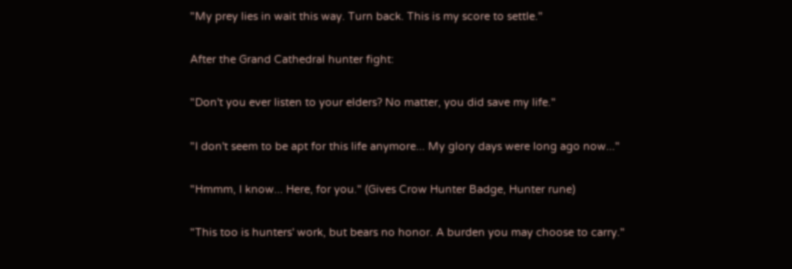"My prey lies in wait this way. Turn back. This is my score to settle."

After the Grand Cathedral hunter fight:

"Don't you ever listen to your elders? No matter, you did save my life."

"I don't seem to be apt for this life anymore... My glory days were long ago now..."

"Hmmm, I know... Here, for you." (Gives Crow Hunter Badge, Hunter rune)

"This too is hunters' work, but bears no honor. A burden you may choose to carry."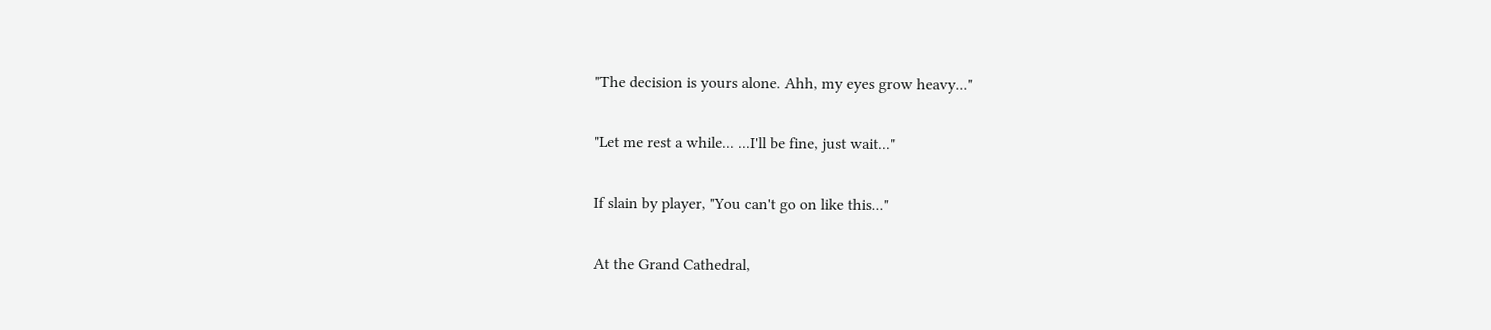"The decision is yours alone. Ahh, my eyes grow heavy..."

"Let me rest a while... ...I'll be fine, just wait..."

If slain by player, "You can't go on like this..."

At the Grand Cathedral,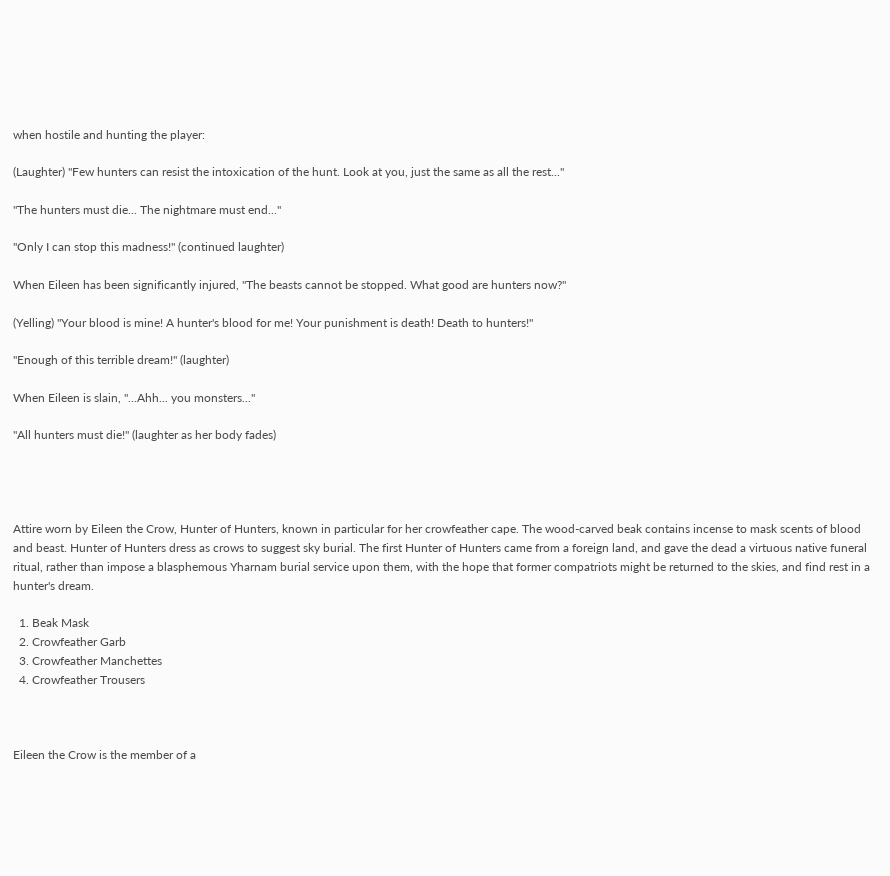when hostile and hunting the player:

(Laughter) "Few hunters can resist the intoxication of the hunt. Look at you, just the same as all the rest..."

"The hunters must die... The nightmare must end..."

"Only I can stop this madness!" (continued laughter)

When Eileen has been significantly injured, "The beasts cannot be stopped. What good are hunters now?"

(Yelling) "Your blood is mine! A hunter's blood for me! Your punishment is death! Death to hunters!"

"Enough of this terrible dream!" (laughter)

When Eileen is slain, "...Ahh... you monsters..."

"All hunters must die!" (laughter as her body fades)




Attire worn by Eileen the Crow, Hunter of Hunters, known in particular for her crowfeather cape. The wood-carved beak contains incense to mask scents of blood and beast. Hunter of Hunters dress as crows to suggest sky burial. The first Hunter of Hunters came from a foreign land, and gave the dead a virtuous native funeral ritual, rather than impose a blasphemous Yharnam burial service upon them, with the hope that former compatriots might be returned to the skies, and find rest in a hunter's dream.

  1. Beak Mask
  2. Crowfeather Garb
  3. Crowfeather Manchettes
  4. Crowfeather Trousers



Eileen the Crow is the member of a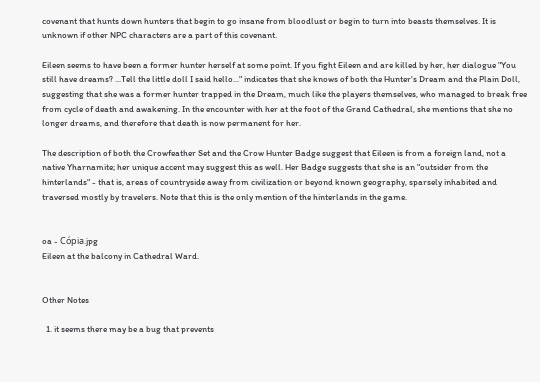covenant that hunts down hunters that begin to go insane from bloodlust or begin to turn into beasts themselves. It is unknown if other NPC characters are a part of this covenant.

Eileen seems to have been a former hunter herself at some point. If you fight Eileen and are killed by her, her dialogue "You still have dreams? ...Tell the little doll I said hello..." indicates that she knows of both the Hunter's Dream and the Plain Doll, suggesting that she was a former hunter trapped in the Dream, much like the players themselves, who managed to break free from cycle of death and awakening. In the encounter with her at the foot of the Grand Cathedral, she mentions that she no longer dreams, and therefore that death is now permanent for her.

The description of both the Crowfeather Set and the Crow Hunter Badge suggest that Eileen is from a foreign land, not a native Yharnamite; her unique accent may suggest this as well. Her Badge suggests that she is an "outsider from the hinterlands" - that is, areas of countryside away from civilization or beyond known geography, sparsely inhabited and traversed mostly by travelers. Note that this is the only mention of the hinterlands in the game.


oa - Cópia.jpg
Eileen at the balcony in Cathedral Ward.


Other Notes

  1. it seems there may be a bug that prevents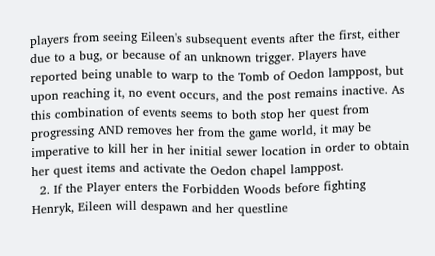players from seeing Eileen's subsequent events after the first, either due to a bug, or because of an unknown trigger. Players have reported being unable to warp to the Tomb of Oedon lamppost, but upon reaching it, no event occurs, and the post remains inactive. As this combination of events seems to both stop her quest from progressing AND removes her from the game world, it may be imperative to kill her in her initial sewer location in order to obtain her quest items and activate the Oedon chapel lamppost.
  2. If the Player enters the Forbidden Woods before fighting Henryk, Eileen will despawn and her questline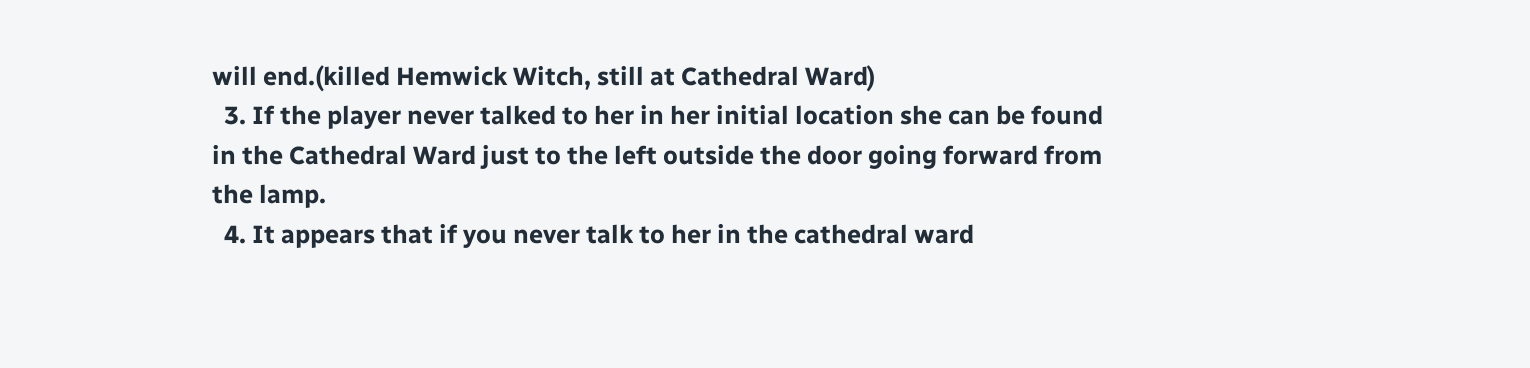will end.(killed Hemwick Witch, still at Cathedral Ward)
  3. If the player never talked to her in her initial location she can be found in the Cathedral Ward just to the left outside the door going forward from the lamp.
  4. It appears that if you never talk to her in the cathedral ward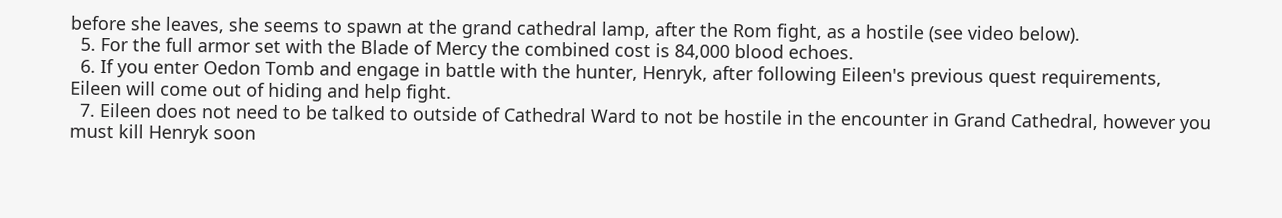before she leaves, she seems to spawn at the grand cathedral lamp, after the Rom fight, as a hostile (see video below).
  5. For the full armor set with the Blade of Mercy the combined cost is 84,000 blood echoes.
  6. If you enter Oedon Tomb and engage in battle with the hunter, Henryk, after following Eileen's previous quest requirements, Eileen will come out of hiding and help fight.
  7. Eileen does not need to be talked to outside of Cathedral Ward to not be hostile in the encounter in Grand Cathedral, however you must kill Henryk soon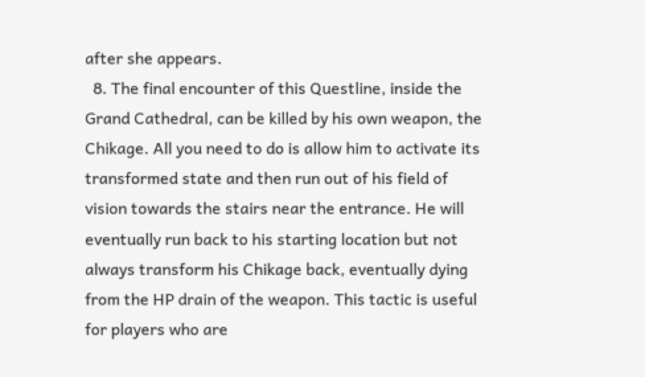after she appears.
  8. The final encounter of this Questline, inside the Grand Cathedral, can be killed by his own weapon, the Chikage. All you need to do is allow him to activate its transformed state and then run out of his field of vision towards the stairs near the entrance. He will eventually run back to his starting location but not always transform his Chikage back, eventually dying from the HP drain of the weapon. This tactic is useful for players who are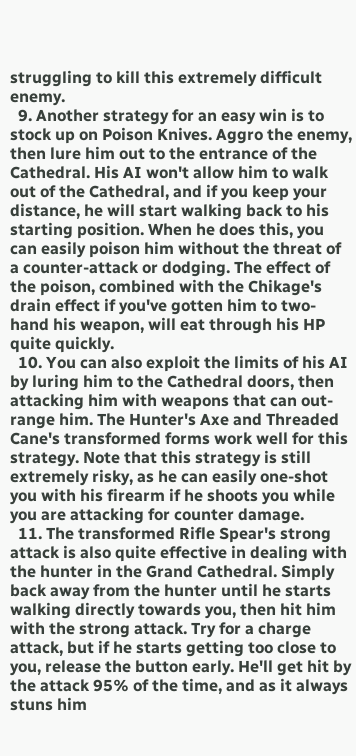struggling to kill this extremely difficult enemy.
  9. Another strategy for an easy win is to stock up on Poison Knives. Aggro the enemy, then lure him out to the entrance of the Cathedral. His AI won't allow him to walk out of the Cathedral, and if you keep your distance, he will start walking back to his starting position. When he does this, you can easily poison him without the threat of a counter-attack or dodging. The effect of the poison, combined with the Chikage's drain effect if you've gotten him to two-hand his weapon, will eat through his HP quite quickly.
  10. You can also exploit the limits of his AI by luring him to the Cathedral doors, then attacking him with weapons that can out-range him. The Hunter's Axe and Threaded Cane's transformed forms work well for this strategy. Note that this strategy is still extremely risky, as he can easily one-shot you with his firearm if he shoots you while you are attacking for counter damage.
  11. The transformed Rifle Spear's strong attack is also quite effective in dealing with the hunter in the Grand Cathedral. Simply back away from the hunter until he starts walking directly towards you, then hit him with the strong attack. Try for a charge attack, but if he starts getting too close to you, release the button early. He'll get hit by the attack 95% of the time, and as it always stuns him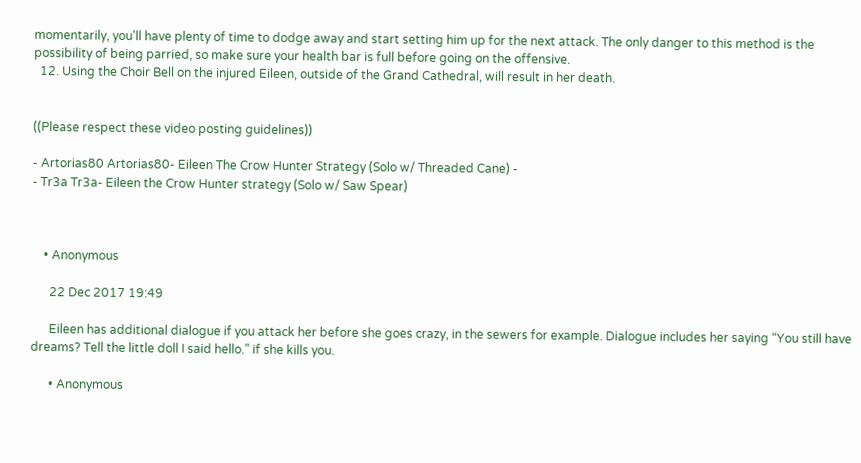momentarily, you'll have plenty of time to dodge away and start setting him up for the next attack. The only danger to this method is the possibility of being parried, so make sure your health bar is full before going on the offensive.
  12. Using the Choir Bell on the injured Eileen, outside of the Grand Cathedral, will result in her death.


((Please respect these video posting guidelines))

- Artorias80 Artorias80- Eileen The Crow Hunter Strategy (Solo w/ Threaded Cane) -
- Tr3a Tr3a- Eileen the Crow Hunter strategy (Solo w/ Saw Spear)



    • Anonymous

      22 Dec 2017 19:49

      Eileen has additional dialogue if you attack her before she goes crazy, in the sewers for example. Dialogue includes her saying “You still have dreams? Tell the little doll I said hello.” if she kills you.

      • Anonymous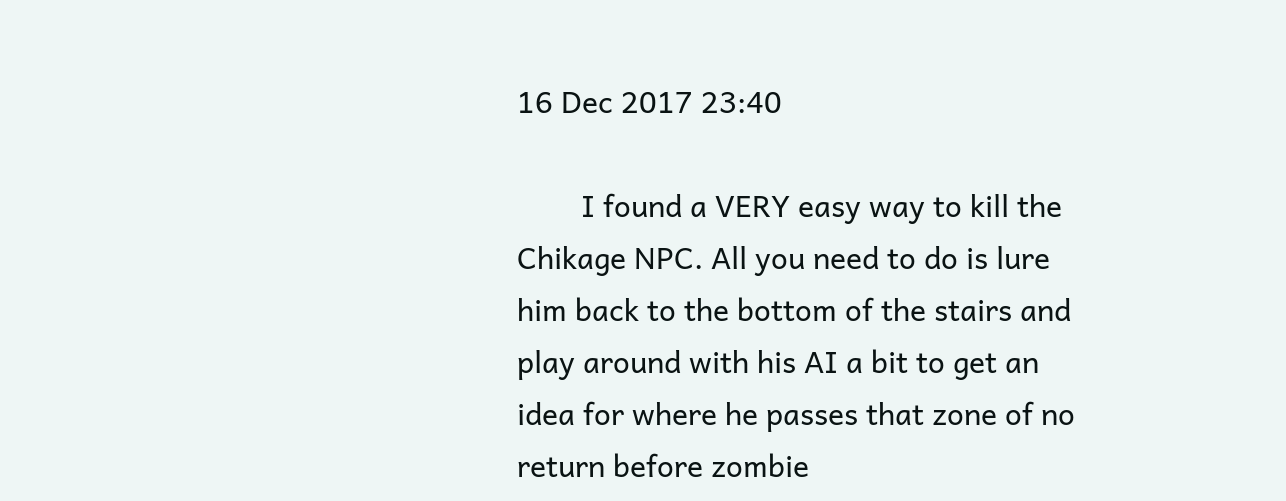16 Dec 2017 23:40

        I found a VERY easy way to kill the Chikage NPC. All you need to do is lure him back to the bottom of the stairs and play around with his AI a bit to get an idea for where he passes that zone of no return before zombie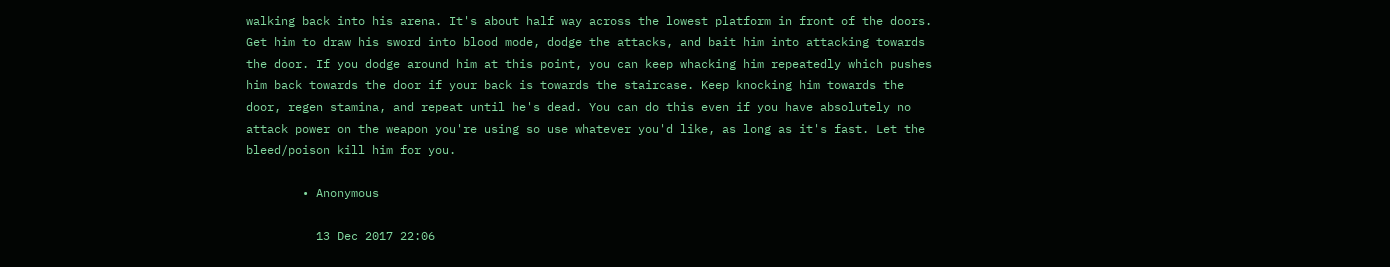walking back into his arena. It's about half way across the lowest platform in front of the doors. Get him to draw his sword into blood mode, dodge the attacks, and bait him into attacking towards the door. If you dodge around him at this point, you can keep whacking him repeatedly which pushes him back towards the door if your back is towards the staircase. Keep knocking him towards the door, regen stamina, and repeat until he's dead. You can do this even if you have absolutely no attack power on the weapon you're using so use whatever you'd like, as long as it's fast. Let the bleed/poison kill him for you.

        • Anonymous

          13 Dec 2017 22:06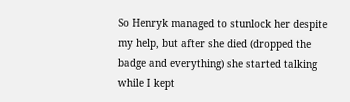So Henryk managed to stunlock her despite my help, but after she died (dropped the badge and everything) she started talking while I kept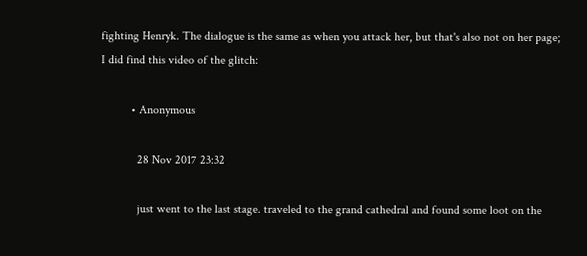fighting Henryk. The dialogue is the same as when you attack her, but that's also not on her page; I did find this video of the glitch:

          • Anonymous

            28 Nov 2017 23:32

            just went to the last stage. traveled to the grand cathedral and found some loot on the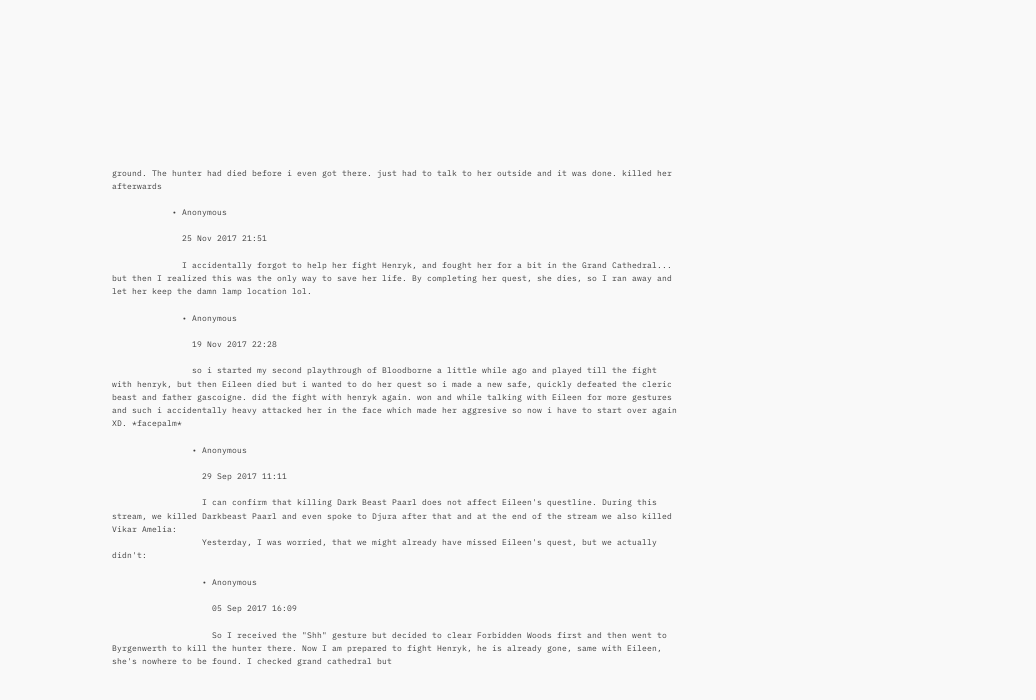ground. The hunter had died before i even got there. just had to talk to her outside and it was done. killed her afterwards

            • Anonymous

              25 Nov 2017 21:51

              I accidentally forgot to help her fight Henryk, and fought her for a bit in the Grand Cathedral... but then I realized this was the only way to save her life. By completing her quest, she dies, so I ran away and let her keep the damn lamp location lol.

              • Anonymous

                19 Nov 2017 22:28

                so i started my second playthrough of Bloodborne a little while ago and played till the fight with henryk, but then Eileen died but i wanted to do her quest so i made a new safe, quickly defeated the cleric beast and father gascoigne. did the fight with henryk again. won and while talking with Eileen for more gestures and such i accidentally heavy attacked her in the face which made her aggresive so now i have to start over again XD. *facepalm*

                • Anonymous

                  29 Sep 2017 11:11

                  I can confirm that killing Dark Beast Paarl does not affect Eileen's questline. During this stream, we killed Darkbeast Paarl and even spoke to Djura after that and at the end of the stream we also killed Vikar Amelia:
                  Yesterday, I was worried, that we might already have missed Eileen's quest, but we actually didn't:

                  • Anonymous

                    05 Sep 2017 16:09

                    So I received the "Shh" gesture but decided to clear Forbidden Woods first and then went to Byrgenwerth to kill the hunter there. Now I am prepared to fight Henryk, he is already gone, same with Eileen, she's nowhere to be found. I checked grand cathedral but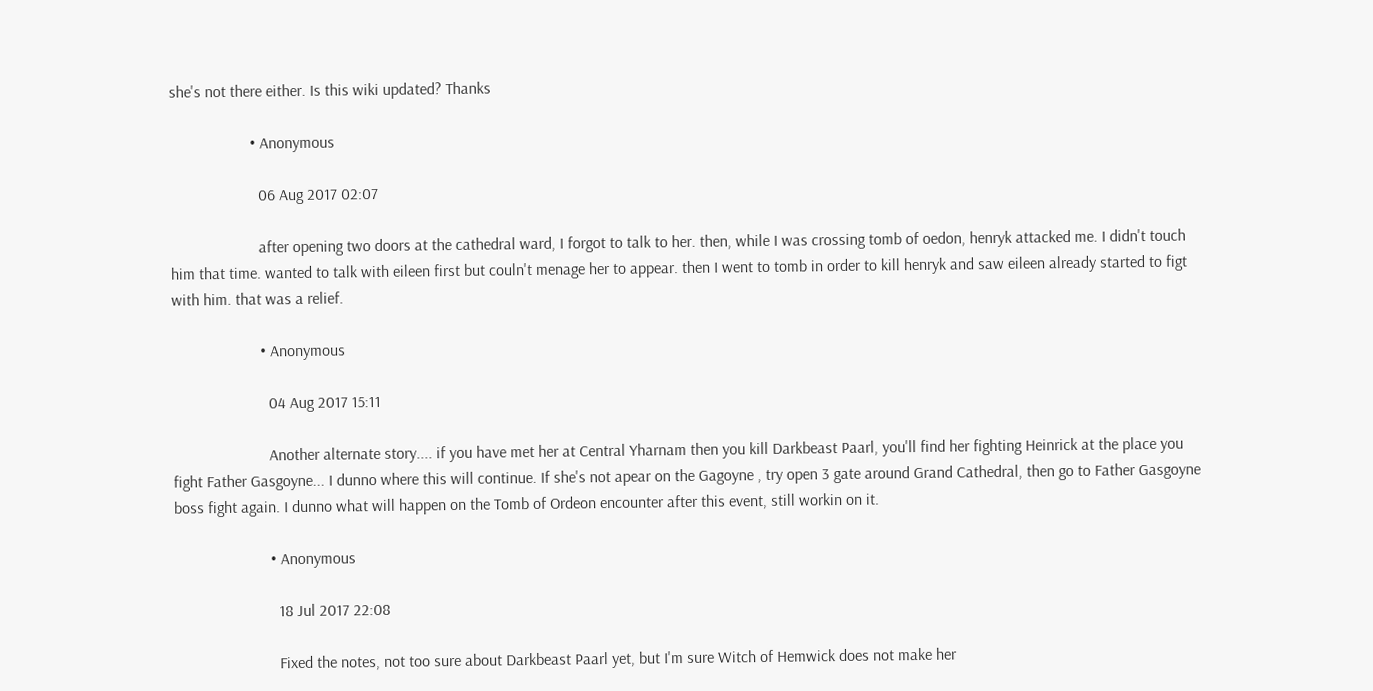she's not there either. Is this wiki updated? Thanks

                    • Anonymous

                      06 Aug 2017 02:07

                      after opening two doors at the cathedral ward, I forgot to talk to her. then, while I was crossing tomb of oedon, henryk attacked me. I didn't touch him that time. wanted to talk with eileen first but couln't menage her to appear. then I went to tomb in order to kill henryk and saw eileen already started to figt with him. that was a relief.

                      • Anonymous

                        04 Aug 2017 15:11

                        Another alternate story.... if you have met her at Central Yharnam then you kill Darkbeast Paarl, you'll find her fighting Heinrick at the place you fight Father Gasgoyne... I dunno where this will continue. If she's not apear on the Gagoyne , try open 3 gate around Grand Cathedral, then go to Father Gasgoyne boss fight again. I dunno what will happen on the Tomb of Ordeon encounter after this event, still workin on it.

                        • Anonymous

                          18 Jul 2017 22:08

                          Fixed the notes, not too sure about Darkbeast Paarl yet, but I'm sure Witch of Hemwick does not make her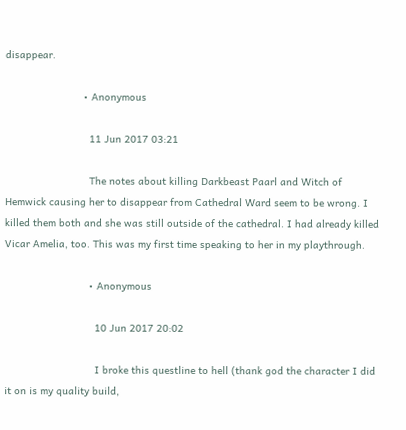disappear.

                          • Anonymous

                            11 Jun 2017 03:21

                            The notes about killing Darkbeast Paarl and Witch of Hemwick causing her to disappear from Cathedral Ward seem to be wrong. I killed them both and she was still outside of the cathedral. I had already killed Vicar Amelia, too. This was my first time speaking to her in my playthrough.

                            • Anonymous

                              10 Jun 2017 20:02

                              I broke this questline to hell (thank god the character I did it on is my quality build,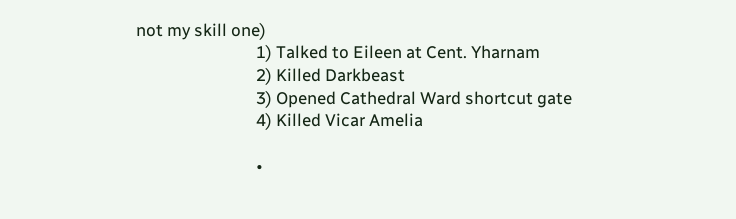not my skill one)
                              1) Talked to Eileen at Cent. Yharnam
                              2) Killed Darkbeast
                              3) Opened Cathedral Ward shortcut gate
                              4) Killed Vicar Amelia

                              •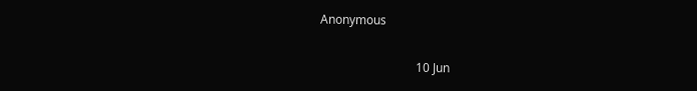Anonymous

                                10 Jun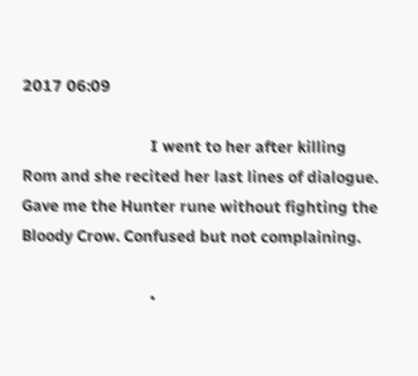2017 06:09

                                I went to her after killing Rom and she recited her last lines of dialogue. Gave me the Hunter rune without fighting the Bloody Crow. Confused but not complaining.

                                •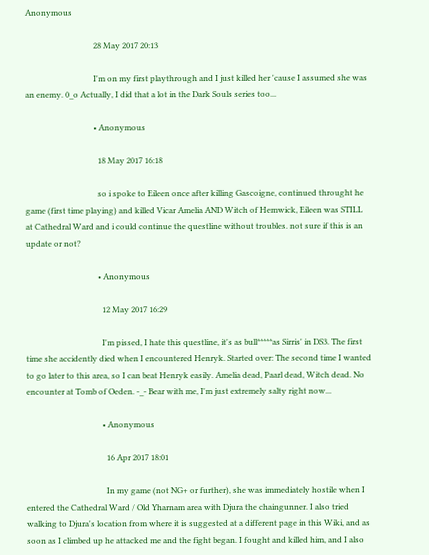Anonymous

                                  28 May 2017 20:13

                                  I'm on my first playthrough and I just killed her 'cause I assumed she was an enemy. 0_o Actually, I did that a lot in the Dark Souls series too...

                                  • Anonymous

                                    18 May 2017 16:18

                                    so i spoke to Eileen once after killing Gascoigne, continued throught he game (first time playing) and killed Vicar Amelia AND Witch of Hemwick, Eileen was STILL at Cathedral Ward and i could continue the questline without troubles. not sure if this is an update or not?

                                    • Anonymous

                                      12 May 2017 16:29

                                      I'm pissed, I hate this questline, it's as bull*****as Sirris' in DS3. The first time she accidently died when I encountered Henryk. Started over: The second time I wanted to go later to this area, so I can beat Henryk easily. Amelia dead, Paarl dead, Witch dead. No encounter at Tomb of Oeden. -_- Bear with me, I'm just extremely salty right now...

                                      • Anonymous

                                        16 Apr 2017 18:01

                                        In my game (not NG+ or further), she was immediately hostile when I entered the Cathedral Ward / Old Yharnam area with Djura the chaingunner. I also tried walking to Djura's location from where it is suggested at a different page in this Wiki, and as soon as I climbed up he attacked me and the fight began. I fought and killed him, and I also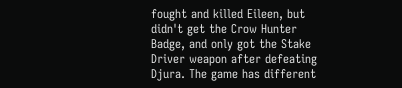fought and killed Eileen, but didn't get the Crow Hunter Badge, and only got the Stake Driver weapon after defeating Djura. The game has different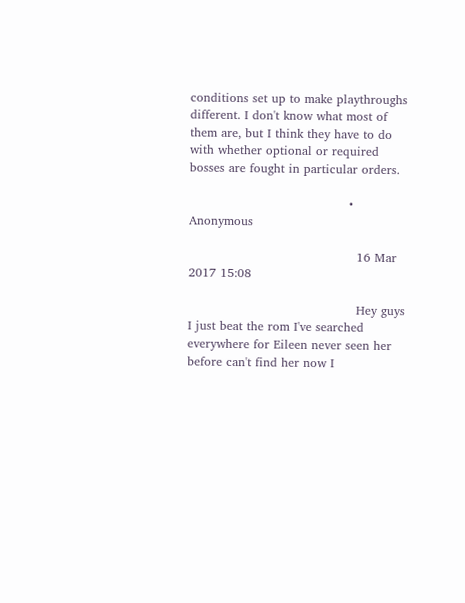conditions set up to make playthroughs different. I don't know what most of them are, but I think they have to do with whether optional or required bosses are fought in particular orders.

                                        • Anonymous

                                          16 Mar 2017 15:08

                                          Hey guys I just beat the rom I've searched everywhere for Eileen never seen her before can't find her now I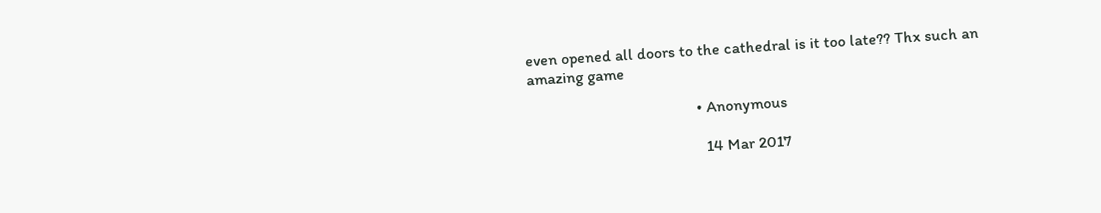even opened all doors to the cathedral is it too late?? Thx such an amazing game

                                          • Anonymous

                                            14 Mar 2017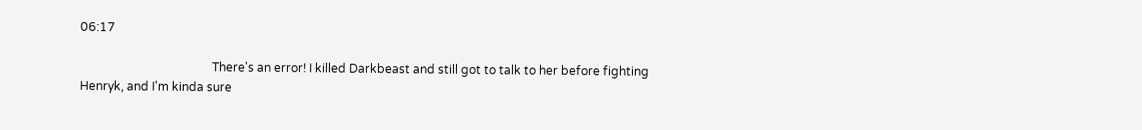06:17

                                            There's an error! I killed Darkbeast and still got to talk to her before fighting Henryk, and I'm kinda sure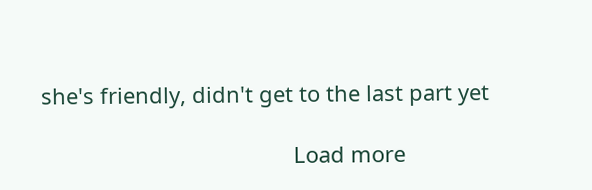she's friendly, didn't get to the last part yet

                                          Load more